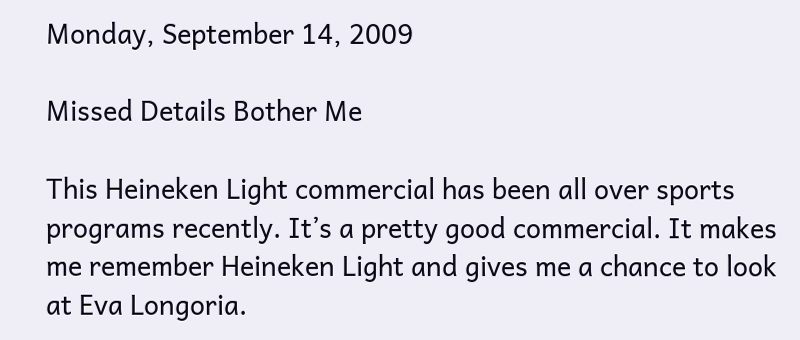Monday, September 14, 2009

Missed Details Bother Me

This Heineken Light commercial has been all over sports programs recently. It’s a pretty good commercial. It makes me remember Heineken Light and gives me a chance to look at Eva Longoria.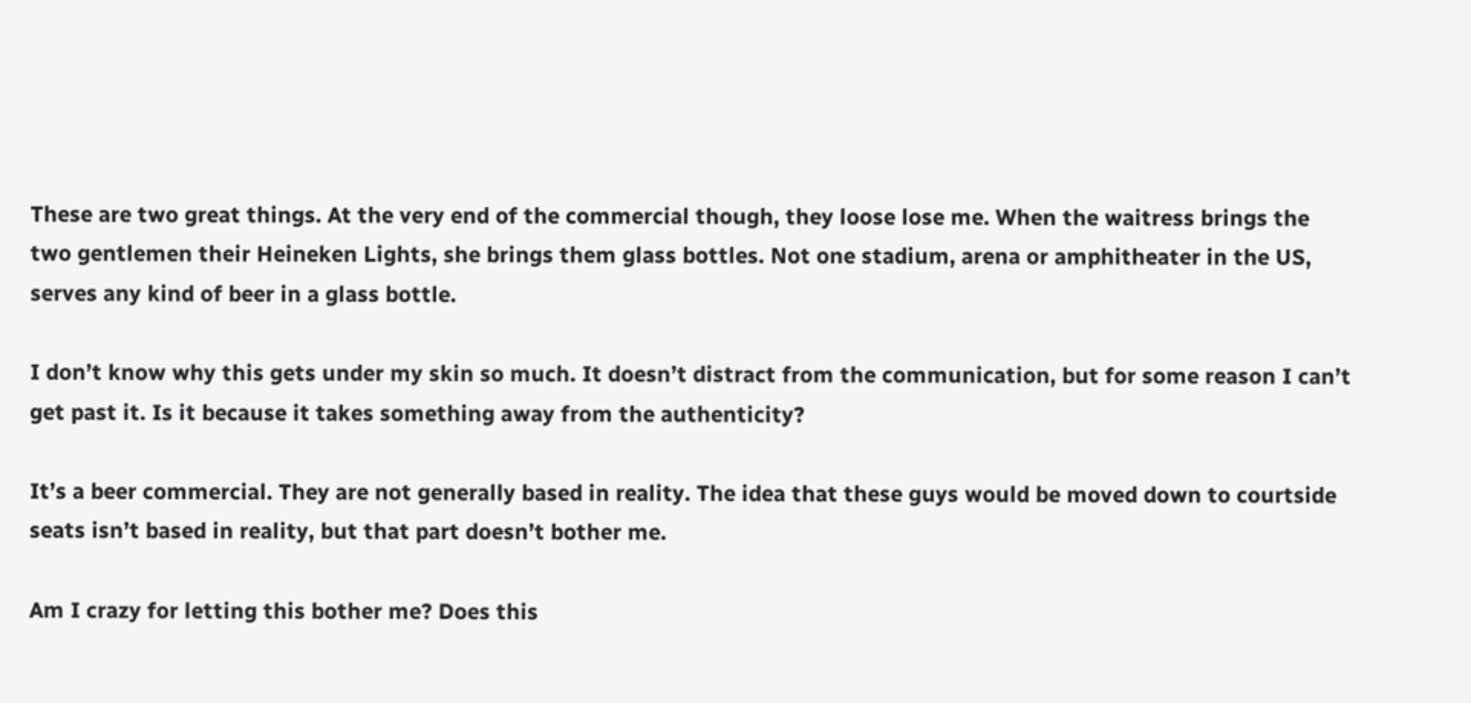These are two great things. At the very end of the commercial though, they loose lose me. When the waitress brings the two gentlemen their Heineken Lights, she brings them glass bottles. Not one stadium, arena or amphitheater in the US, serves any kind of beer in a glass bottle.

I don’t know why this gets under my skin so much. It doesn’t distract from the communication, but for some reason I can’t get past it. Is it because it takes something away from the authenticity?

It’s a beer commercial. They are not generally based in reality. The idea that these guys would be moved down to courtside seats isn’t based in reality, but that part doesn’t bother me.

Am I crazy for letting this bother me? Does this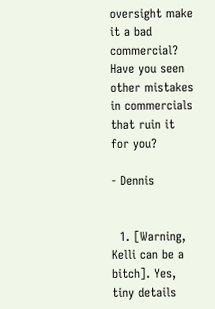oversight make it a bad commercial? Have you seen other mistakes in commercials that ruin it for you?

- Dennis


  1. [Warning, Kelli can be a bitch]. Yes, tiny details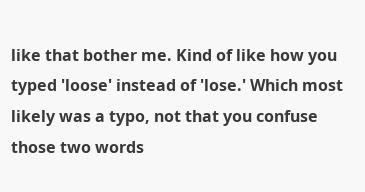like that bother me. Kind of like how you typed 'loose' instead of 'lose.' Which most likely was a typo, not that you confuse those two words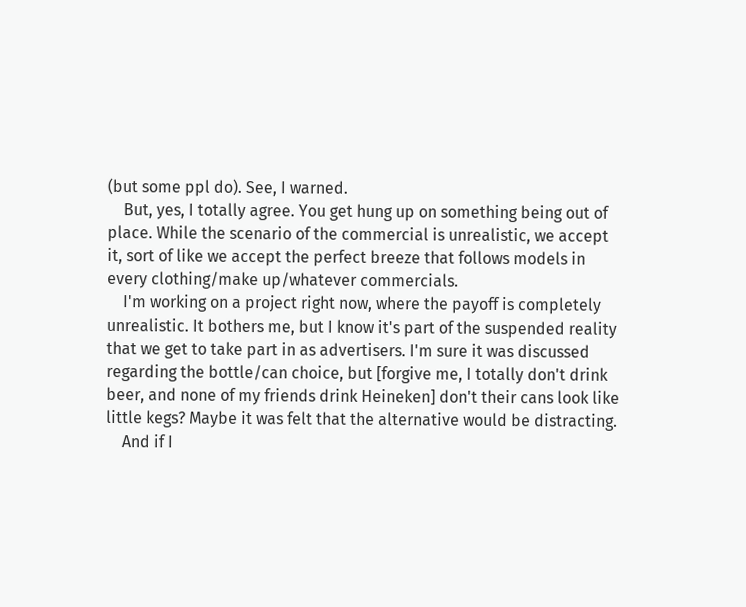(but some ppl do). See, I warned.
    But, yes, I totally agree. You get hung up on something being out of place. While the scenario of the commercial is unrealistic, we accept it, sort of like we accept the perfect breeze that follows models in every clothing/make up/whatever commercials.
    I'm working on a project right now, where the payoff is completely unrealistic. It bothers me, but I know it's part of the suspended reality that we get to take part in as advertisers. I'm sure it was discussed regarding the bottle/can choice, but [forgive me, I totally don't drink beer, and none of my friends drink Heineken] don't their cans look like little kegs? Maybe it was felt that the alternative would be distracting.
    And if I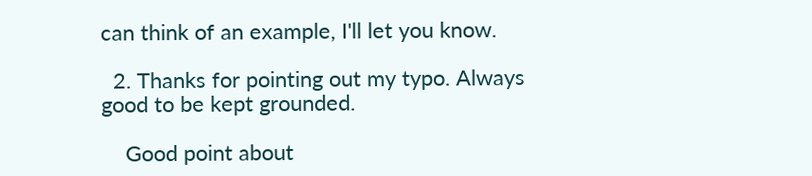can think of an example, I'll let you know.

  2. Thanks for pointing out my typo. Always good to be kept grounded.

    Good point about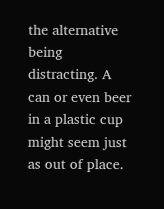the alternative being distracting. A can or even beer in a plastic cup might seem just as out of place.